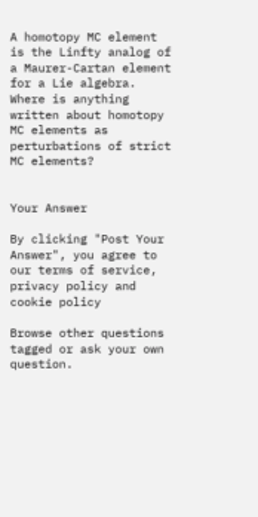A homotopy MC element is the Linfty analog of a Maurer-Cartan element for a Lie algebra. Where is anything written about homotopy MC elements as perturbations of strict MC elements?


Your Answer

By clicking "Post Your Answer", you agree to our terms of service, privacy policy and cookie policy

Browse other questions tagged or ask your own question.